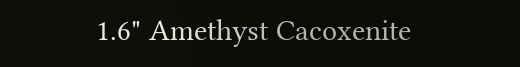1.6" Amethyst Cacoxenite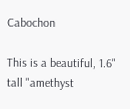Cabochon

This is a beautiful, 1.6" tall "amethyst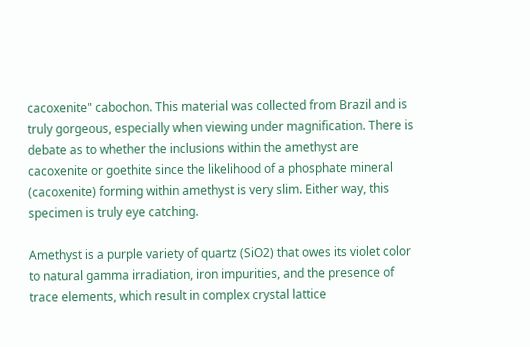cacoxenite" cabochon. This material was collected from Brazil and is truly gorgeous, especially when viewing under magnification. There is debate as to whether the inclusions within the amethyst are cacoxenite or goethite since the likelihood of a phosphate mineral (cacoxenite) forming within amethyst is very slim. Either way, this specimen is truly eye catching.

Amethyst is a purple variety of quartz (SiO2) that owes its violet color to natural gamma irradiation, iron impurities, and the presence of trace elements, which result in complex crystal lattice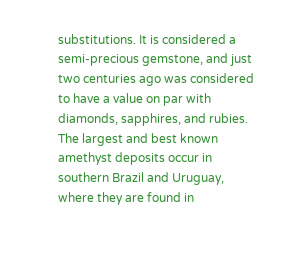substitutions. It is considered a semi-precious gemstone, and just two centuries ago was considered to have a value on par with diamonds, sapphires, and rubies. The largest and best known amethyst deposits occur in southern Brazil and Uruguay, where they are found in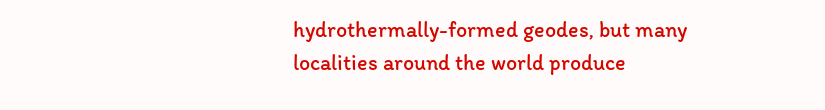hydrothermally-formed geodes, but many localities around the world produce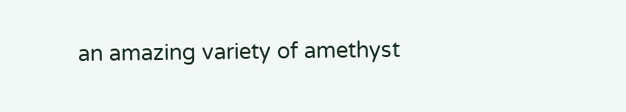an amazing variety of amethyst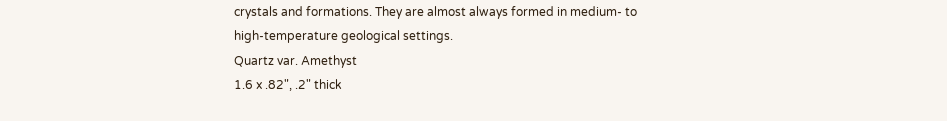crystals and formations. They are almost always formed in medium- to high-temperature geological settings.
Quartz var. Amethyst
1.6 x .82", .2" thick